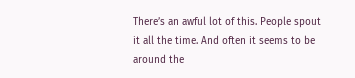There’s an awful lot of this. People spout it all the time. And often it seems to be around the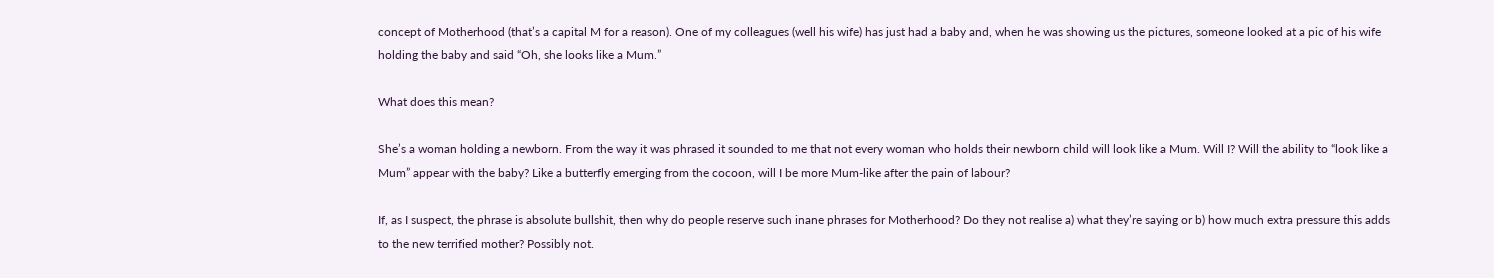concept of Motherhood (that’s a capital M for a reason). One of my colleagues (well his wife) has just had a baby and, when he was showing us the pictures, someone looked at a pic of his wife holding the baby and said “Oh, she looks like a Mum.”

What does this mean?

She’s a woman holding a newborn. From the way it was phrased it sounded to me that not every woman who holds their newborn child will look like a Mum. Will I? Will the ability to “look like a Mum” appear with the baby? Like a butterfly emerging from the cocoon, will I be more Mum-like after the pain of labour?

If, as I suspect, the phrase is absolute bullshit, then why do people reserve such inane phrases for Motherhood? Do they not realise a) what they’re saying or b) how much extra pressure this adds to the new terrified mother? Possibly not.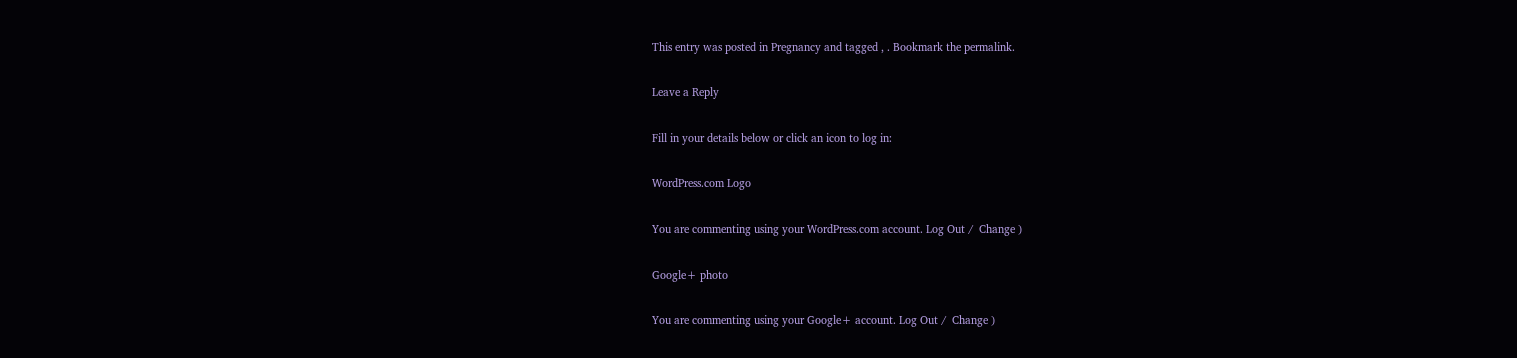This entry was posted in Pregnancy and tagged , . Bookmark the permalink.

Leave a Reply

Fill in your details below or click an icon to log in:

WordPress.com Logo

You are commenting using your WordPress.com account. Log Out /  Change )

Google+ photo

You are commenting using your Google+ account. Log Out /  Change )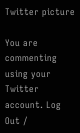Twitter picture

You are commenting using your Twitter account. Log Out /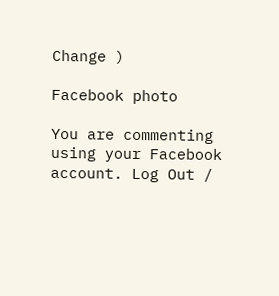Change )

Facebook photo

You are commenting using your Facebook account. Log Out /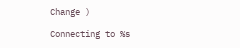Change )

Connecting to %s